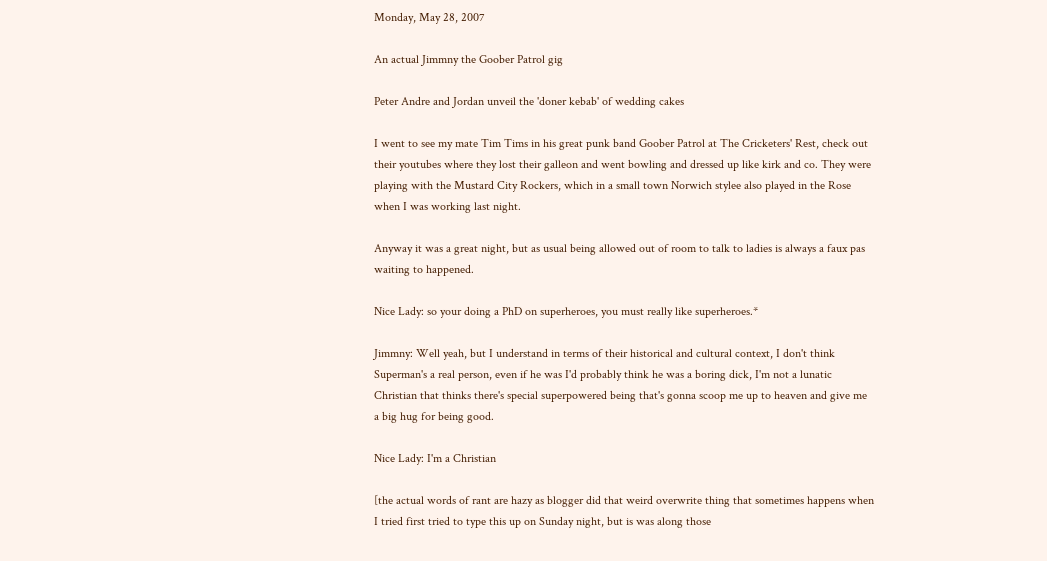Monday, May 28, 2007

An actual Jimmny the Goober Patrol gig

Peter Andre and Jordan unveil the 'doner kebab' of wedding cakes

I went to see my mate Tim Tims in his great punk band Goober Patrol at The Cricketers' Rest, check out their youtubes where they lost their galleon and went bowling and dressed up like kirk and co. They were playing with the Mustard City Rockers, which in a small town Norwich stylee also played in the Rose when I was working last night.

Anyway it was a great night, but as usual being allowed out of room to talk to ladies is always a faux pas waiting to happened.

Nice Lady: so your doing a PhD on superheroes, you must really like superheroes.*

Jimmny: Well yeah, but I understand in terms of their historical and cultural context, I don't think Superman's a real person, even if he was I'd probably think he was a boring dick, I'm not a lunatic Christian that thinks there's special superpowered being that's gonna scoop me up to heaven and give me a big hug for being good.

Nice Lady: I'm a Christian

[the actual words of rant are hazy as blogger did that weird overwrite thing that sometimes happens when I tried first tried to type this up on Sunday night, but is was along those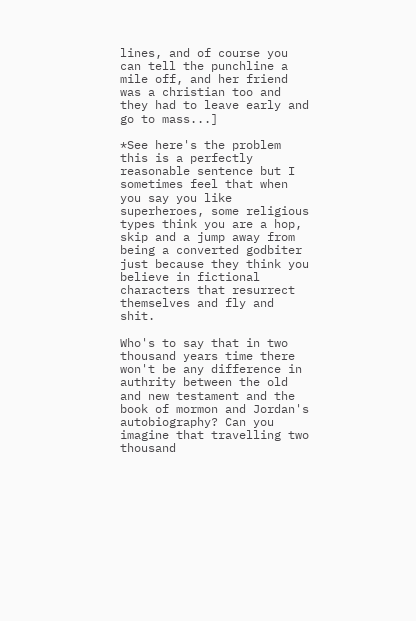lines, and of course you can tell the punchline a mile off, and her friend was a christian too and they had to leave early and go to mass...]

*See here's the problem this is a perfectly reasonable sentence but I sometimes feel that when you say you like superheroes, some religious types think you are a hop, skip and a jump away from being a converted godbiter just because they think you believe in fictional characters that resurrect themselves and fly and shit.

Who's to say that in two thousand years time there won't be any difference in authrity between the old and new testament and the book of mormon and Jordan's autobiography? Can you imagine that travelling two thousand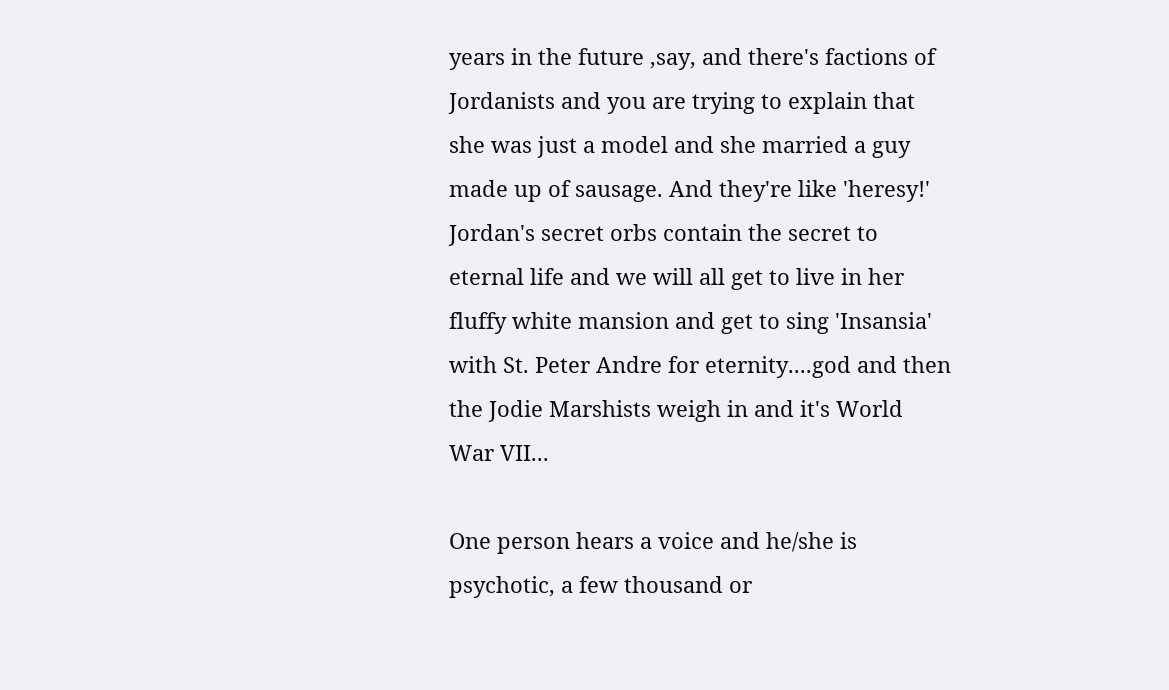years in the future ,say, and there's factions of Jordanists and you are trying to explain that she was just a model and she married a guy made up of sausage. And they're like 'heresy!' Jordan's secret orbs contain the secret to eternal life and we will all get to live in her fluffy white mansion and get to sing 'Insansia' with St. Peter Andre for eternity....god and then the Jodie Marshists weigh in and it's World War VII...

One person hears a voice and he/she is psychotic, a few thousand or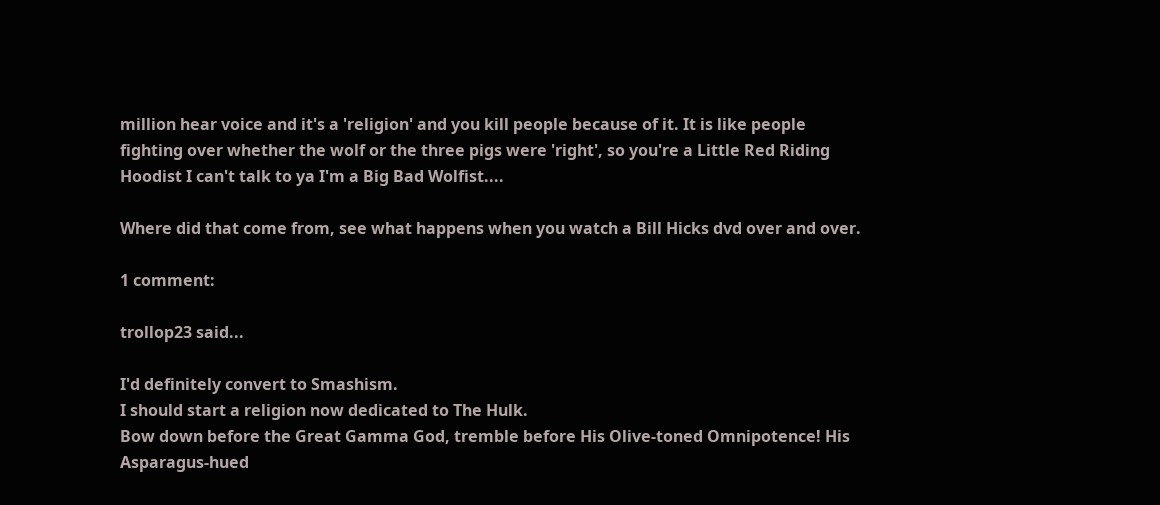million hear voice and it's a 'religion' and you kill people because of it. It is like people fighting over whether the wolf or the three pigs were 'right', so you're a Little Red Riding Hoodist I can't talk to ya I'm a Big Bad Wolfist....

Where did that come from, see what happens when you watch a Bill Hicks dvd over and over.

1 comment:

trollop23 said...

I'd definitely convert to Smashism.
I should start a religion now dedicated to The Hulk.
Bow down before the Great Gamma God, tremble before His Olive-toned Omnipotence! His Asparagus-hued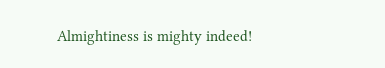Almightiness is mighty indeed!